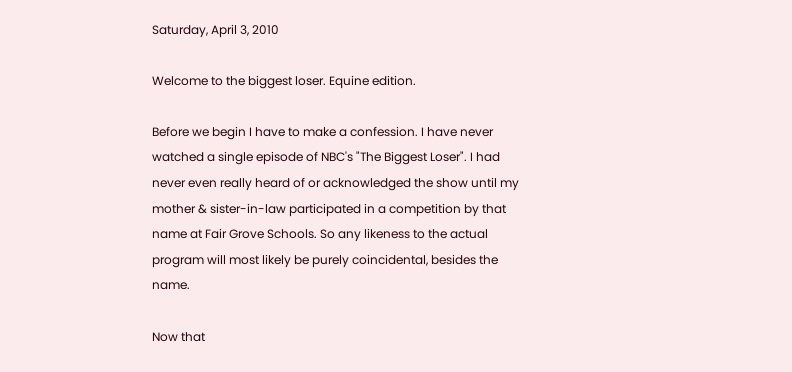Saturday, April 3, 2010

Welcome to the biggest loser. Equine edition.

Before we begin I have to make a confession. I have never watched a single episode of NBC's "The Biggest Loser". I had never even really heard of or acknowledged the show until my mother & sister-in-law participated in a competition by that name at Fair Grove Schools. So any likeness to the actual program will most likely be purely coincidental, besides the name.

Now that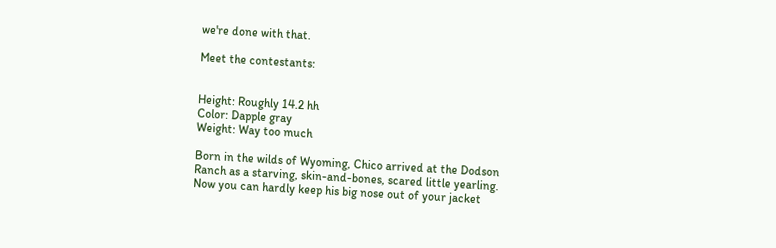we're done with that.

Meet the contestants:


Height: Roughly 14.2 hh
Color: Dapple gray
Weight: Way too much

Born in the wilds of Wyoming, Chico arrived at the Dodson Ranch as a starving, skin-and-bones, scared little yearling. Now you can hardly keep his big nose out of your jacket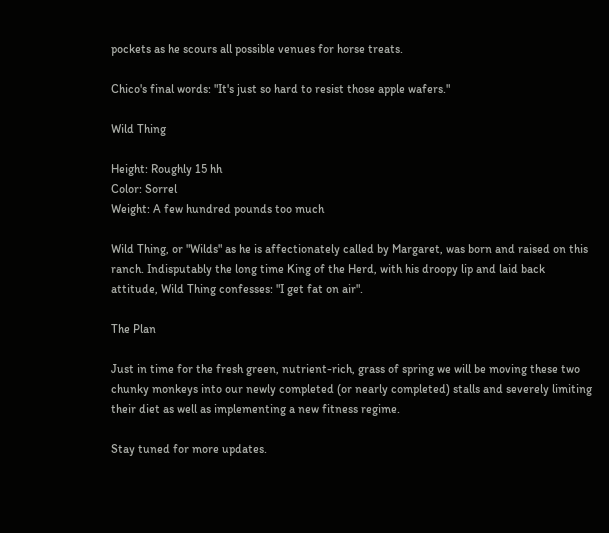pockets as he scours all possible venues for horse treats.

Chico's final words: "It's just so hard to resist those apple wafers."

Wild Thing

Height: Roughly 15 hh
Color: Sorrel
Weight: A few hundred pounds too much

Wild Thing, or "Wilds" as he is affectionately called by Margaret, was born and raised on this ranch. Indisputably the long time King of the Herd, with his droopy lip and laid back attitude, Wild Thing confesses: "I get fat on air".

The Plan

Just in time for the fresh green, nutrient-rich, grass of spring we will be moving these two chunky monkeys into our newly completed (or nearly completed) stalls and severely limiting their diet as well as implementing a new fitness regime.

Stay tuned for more updates.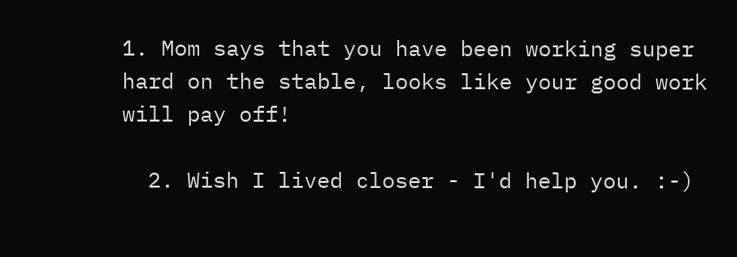1. Mom says that you have been working super hard on the stable, looks like your good work will pay off!

  2. Wish I lived closer - I'd help you. :-)